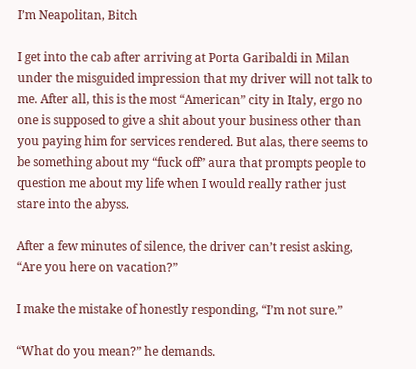I’m Neapolitan, Bitch

I get into the cab after arriving at Porta Garibaldi in Milan under the misguided impression that my driver will not talk to me. After all, this is the most “American” city in Italy, ergo no one is supposed to give a shit about your business other than you paying him for services rendered. But alas, there seems to be something about my “fuck off” aura that prompts people to question me about my life when I would really rather just stare into the abyss.

After a few minutes of silence, the driver can’t resist asking, “Are you here on vacation?”

I make the mistake of honestly responding, “I’m not sure.”

“What do you mean?” he demands.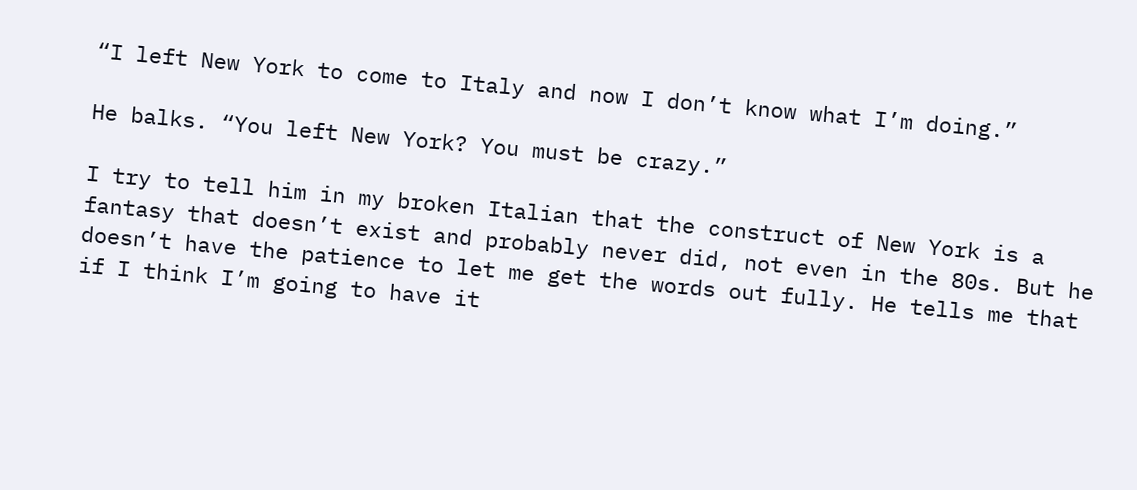“I left New York to come to Italy and now I don’t know what I’m doing.”

He balks. “You left New York? You must be crazy.”

I try to tell him in my broken Italian that the construct of New York is a fantasy that doesn’t exist and probably never did, not even in the 80s. But he doesn’t have the patience to let me get the words out fully. He tells me that if I think I’m going to have it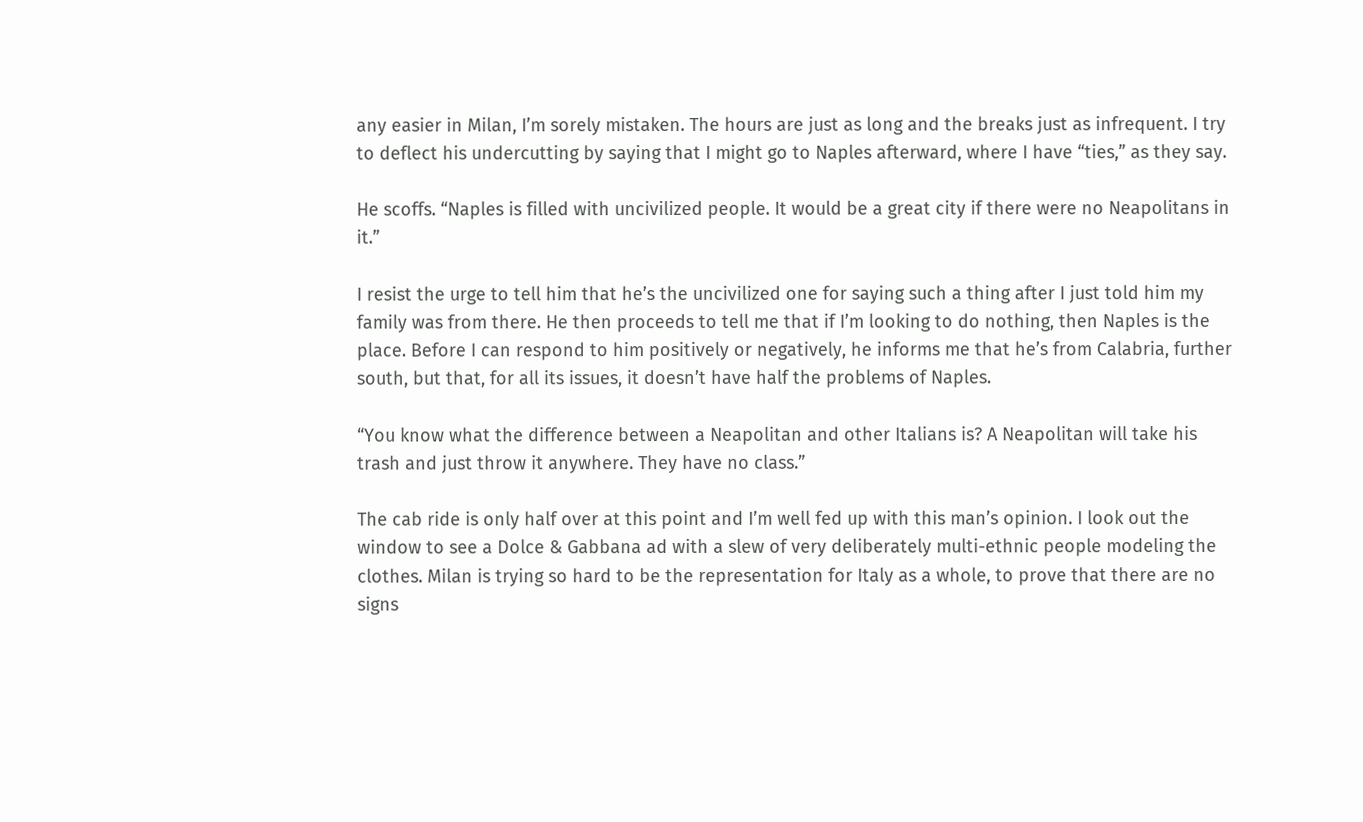any easier in Milan, I’m sorely mistaken. The hours are just as long and the breaks just as infrequent. I try to deflect his undercutting by saying that I might go to Naples afterward, where I have “ties,” as they say.

He scoffs. “Naples is filled with uncivilized people. It would be a great city if there were no Neapolitans in it.”

I resist the urge to tell him that he’s the uncivilized one for saying such a thing after I just told him my family was from there. He then proceeds to tell me that if I’m looking to do nothing, then Naples is the place. Before I can respond to him positively or negatively, he informs me that he’s from Calabria, further south, but that, for all its issues, it doesn’t have half the problems of Naples.

“You know what the difference between a Neapolitan and other Italians is? A Neapolitan will take his trash and just throw it anywhere. They have no class.”

The cab ride is only half over at this point and I’m well fed up with this man’s opinion. I look out the window to see a Dolce & Gabbana ad with a slew of very deliberately multi-ethnic people modeling the clothes. Milan is trying so hard to be the representation for Italy as a whole, to prove that there are no signs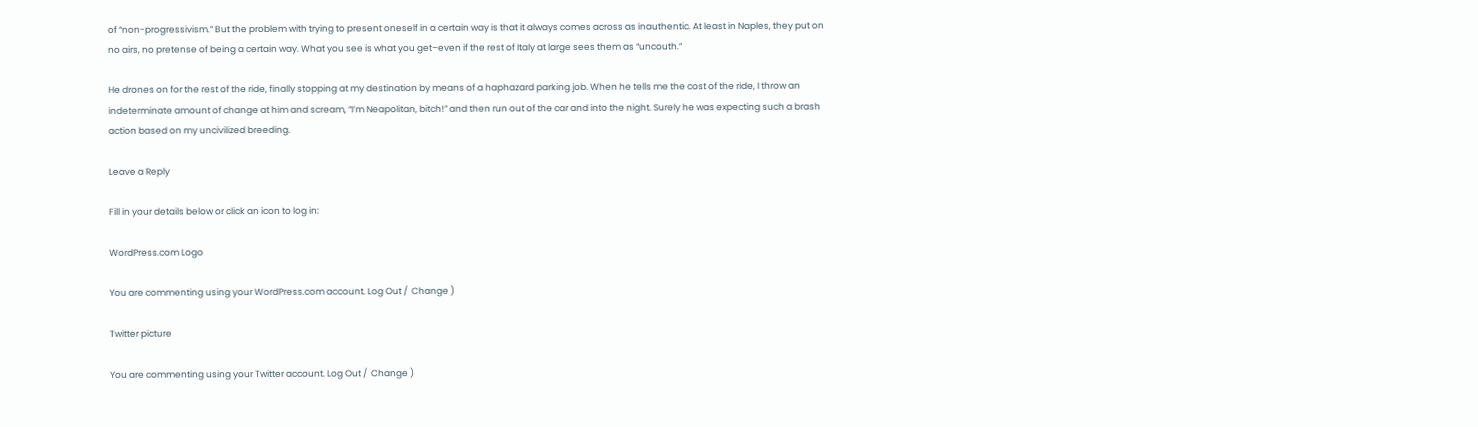of “non-progressivism.” But the problem with trying to present oneself in a certain way is that it always comes across as inauthentic. At least in Naples, they put on no airs, no pretense of being a certain way. What you see is what you get–even if the rest of Italy at large sees them as “uncouth.”

He drones on for the rest of the ride, finally stopping at my destination by means of a haphazard parking job. When he tells me the cost of the ride, I throw an indeterminate amount of change at him and scream, “I’m Neapolitan, bitch!” and then run out of the car and into the night. Surely he was expecting such a brash action based on my uncivilized breeding.

Leave a Reply

Fill in your details below or click an icon to log in:

WordPress.com Logo

You are commenting using your WordPress.com account. Log Out /  Change )

Twitter picture

You are commenting using your Twitter account. Log Out /  Change )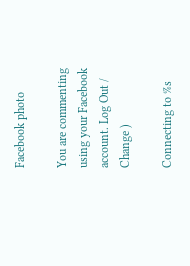Facebook photo

You are commenting using your Facebook account. Log Out /  Change )

Connecting to %s